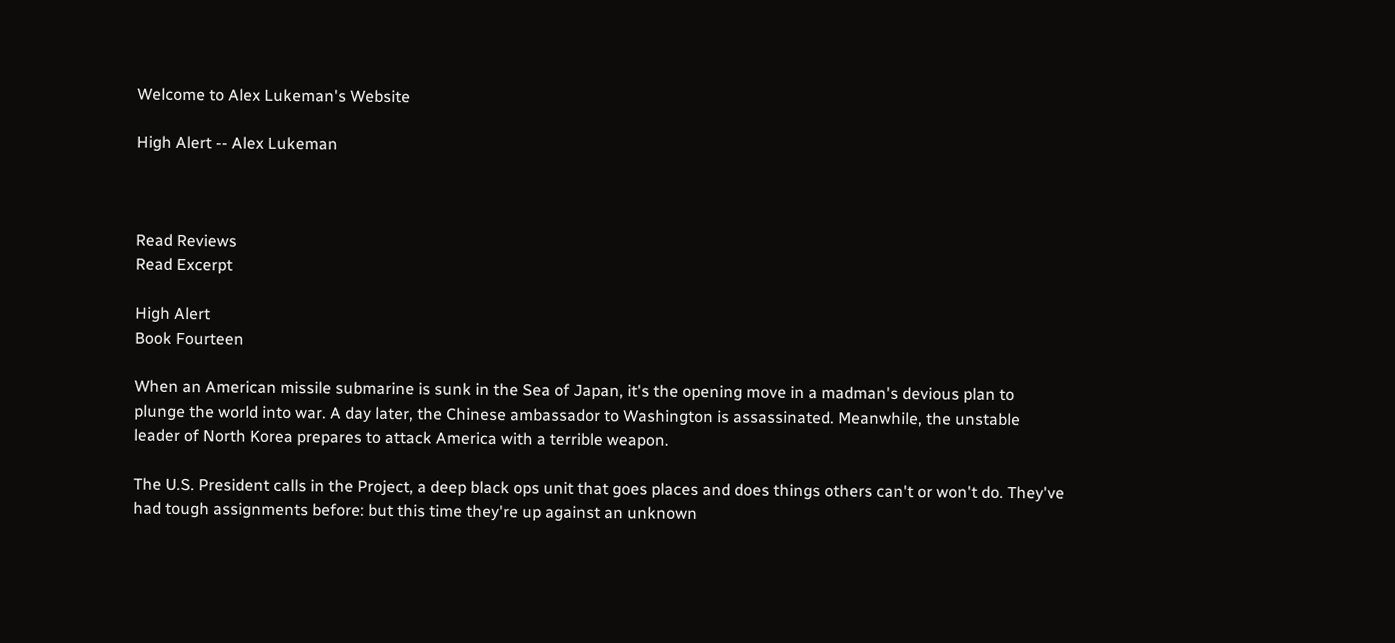Welcome to Alex Lukeman's Website

High Alert -- Alex Lukeman



Read Reviews
Read Excerpt

High Alert
Book Fourteen

When an American missile submarine is sunk in the Sea of Japan, it's the opening move in a madman's devious plan to plunge the world into war. A day later, the Chinese ambassador to Washington is assassinated. Meanwhile, the unstable leader of North Korea prepares to attack America with a terrible weapon.

The U.S. President calls in the Project, a deep black ops unit that goes places and does things others can't or won't do. They've had tough assignments before: but this time they're up against an unknown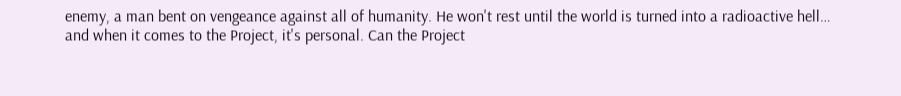enemy, a man bent on vengeance against all of humanity. He won't rest until the world is turned into a radioactive hell… and when it comes to the Project, it's personal. Can the Project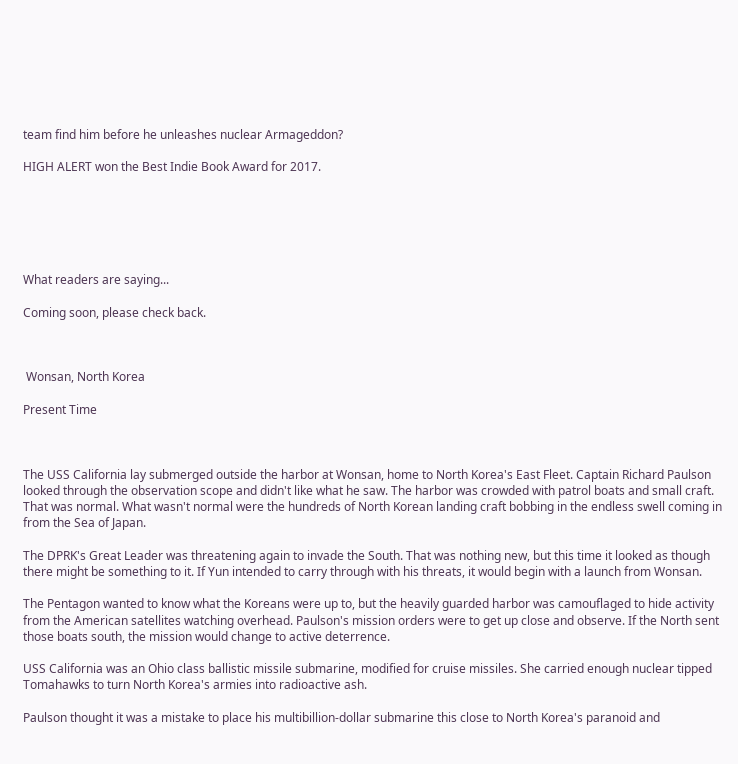team find him before he unleashes nuclear Armageddon?

HIGH ALERT won the Best Indie Book Award for 2017.






What readers are saying...

Coming soon, please check back.



 Wonsan, North Korea

Present Time



The USS California lay submerged outside the harbor at Wonsan, home to North Korea's East Fleet. Captain Richard Paulson looked through the observation scope and didn't like what he saw. The harbor was crowded with patrol boats and small craft. That was normal. What wasn't normal were the hundreds of North Korean landing craft bobbing in the endless swell coming in from the Sea of Japan.

The DPRK's Great Leader was threatening again to invade the South. That was nothing new, but this time it looked as though there might be something to it. If Yun intended to carry through with his threats, it would begin with a launch from Wonsan.

The Pentagon wanted to know what the Koreans were up to, but the heavily guarded harbor was camouflaged to hide activity from the American satellites watching overhead. Paulson's mission orders were to get up close and observe. If the North sent those boats south, the mission would change to active deterrence.

USS California was an Ohio class ballistic missile submarine, modified for cruise missiles. She carried enough nuclear tipped Tomahawks to turn North Korea's armies into radioactive ash.

Paulson thought it was a mistake to place his multibillion-dollar submarine this close to North Korea's paranoid and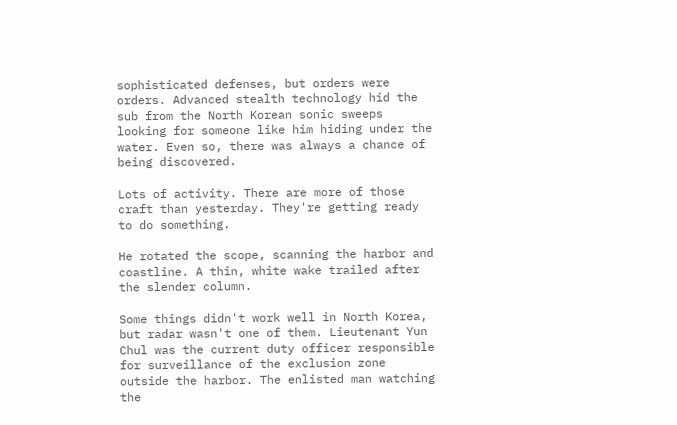sophisticated defenses, but orders were orders. Advanced stealth technology hid the sub from the North Korean sonic sweeps looking for someone like him hiding under the water. Even so, there was always a chance of being discovered.

Lots of activity. There are more of those craft than yesterday. They're getting ready to do something.

He rotated the scope, scanning the harbor and coastline. A thin, white wake trailed after the slender column.

Some things didn't work well in North Korea, but radar wasn't one of them. Lieutenant Yun Chul was the current duty officer responsible for surveillance of the exclusion zone outside the harbor. The enlisted man watching the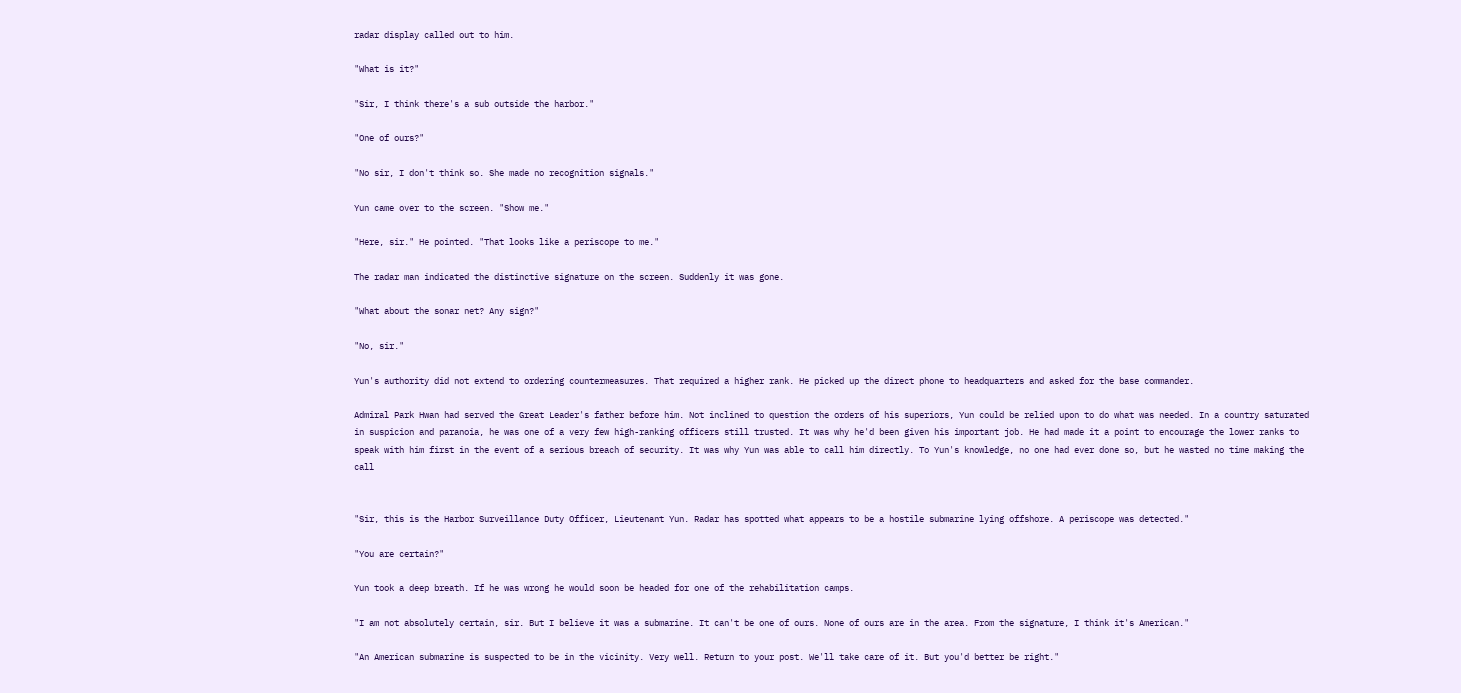radar display called out to him.

"What is it?"

"Sir, I think there's a sub outside the harbor."

"One of ours?"

"No sir, I don't think so. She made no recognition signals."

Yun came over to the screen. "Show me."

"Here, sir." He pointed. "That looks like a periscope to me."

The radar man indicated the distinctive signature on the screen. Suddenly it was gone.

"What about the sonar net? Any sign?"

"No, sir."

Yun's authority did not extend to ordering countermeasures. That required a higher rank. He picked up the direct phone to headquarters and asked for the base commander.

Admiral Park Hwan had served the Great Leader's father before him. Not inclined to question the orders of his superiors, Yun could be relied upon to do what was needed. In a country saturated in suspicion and paranoia, he was one of a very few high-ranking officers still trusted. It was why he'd been given his important job. He had made it a point to encourage the lower ranks to speak with him first in the event of a serious breach of security. It was why Yun was able to call him directly. To Yun's knowledge, no one had ever done so, but he wasted no time making the call


"Sir, this is the Harbor Surveillance Duty Officer, Lieutenant Yun. Radar has spotted what appears to be a hostile submarine lying offshore. A periscope was detected."

"You are certain?"

Yun took a deep breath. If he was wrong he would soon be headed for one of the rehabilitation camps.

"I am not absolutely certain, sir. But I believe it was a submarine. It can't be one of ours. None of ours are in the area. From the signature, I think it's American."

"An American submarine is suspected to be in the vicinity. Very well. Return to your post. We'll take care of it. But you'd better be right."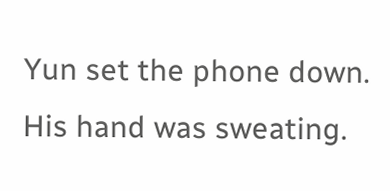Yun set the phone down. His hand was sweating.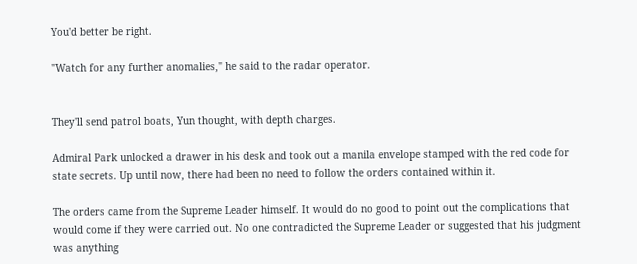You'd better be right.

"Watch for any further anomalies," he said to the radar operator.


They'll send patrol boats, Yun thought, with depth charges.

Admiral Park unlocked a drawer in his desk and took out a manila envelope stamped with the red code for state secrets. Up until now, there had been no need to follow the orders contained within it.

The orders came from the Supreme Leader himself. It would do no good to point out the complications that would come if they were carried out. No one contradicted the Supreme Leader or suggested that his judgment was anything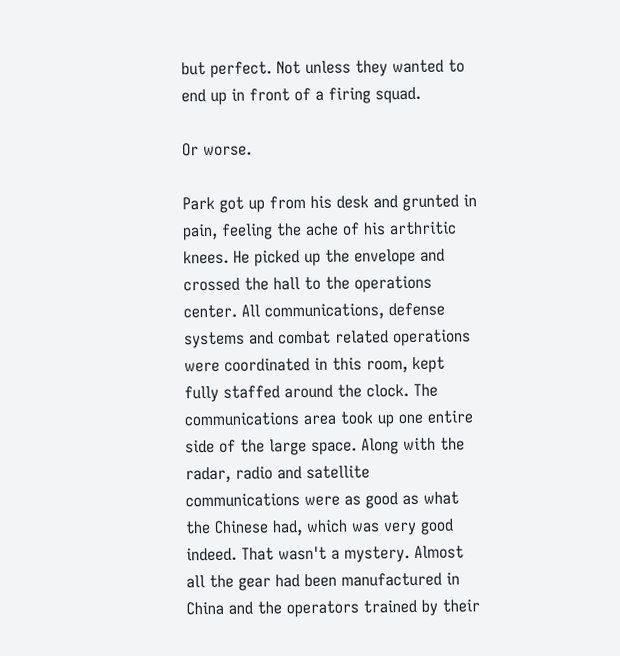but perfect. Not unless they wanted to end up in front of a firing squad.

Or worse.

Park got up from his desk and grunted in pain, feeling the ache of his arthritic knees. He picked up the envelope and crossed the hall to the operations center. All communications, defense systems and combat related operations were coordinated in this room, kept fully staffed around the clock. The communications area took up one entire side of the large space. Along with the radar, radio and satellite communications were as good as what the Chinese had, which was very good indeed. That wasn't a mystery. Almost all the gear had been manufactured in China and the operators trained by their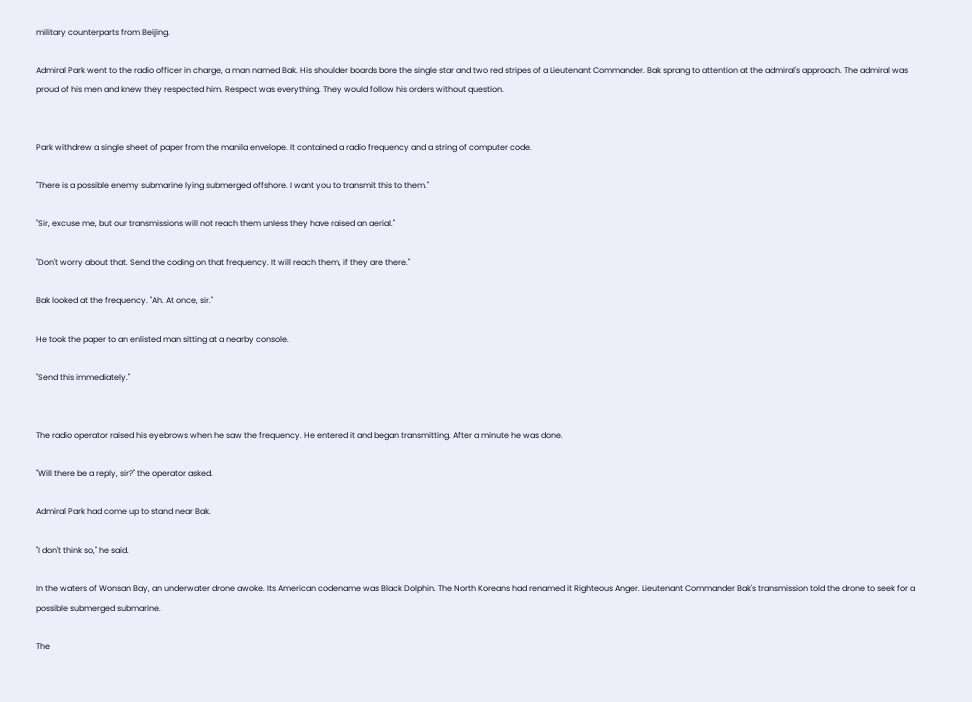military counterparts from Beijing.

Admiral Park went to the radio officer in charge, a man named Bak. His shoulder boards bore the single star and two red stripes of a Lieutenant Commander. Bak sprang to attention at the admiral's approach. The admiral was proud of his men and knew they respected him. Respect was everything. They would follow his orders without question.


Park withdrew a single sheet of paper from the manila envelope. It contained a radio frequency and a string of computer code.

"There is a possible enemy submarine lying submerged offshore. I want you to transmit this to them."

"Sir, excuse me, but our transmissions will not reach them unless they have raised an aerial."

"Don't worry about that. Send the coding on that frequency. It will reach them, if they are there."

Bak looked at the frequency. "Ah. At once, sir."

He took the paper to an enlisted man sitting at a nearby console.

"Send this immediately."


The radio operator raised his eyebrows when he saw the frequency. He entered it and began transmitting. After a minute he was done.

"Will there be a reply, sir?" the operator asked.

Admiral Park had come up to stand near Bak.

"I don't think so," he said.

In the waters of Wonsan Bay, an underwater drone awoke. Its American codename was Black Dolphin. The North Koreans had renamed it Righteous Anger. Lieutenant Commander Bak's transmission told the drone to seek for a possible submerged submarine.

The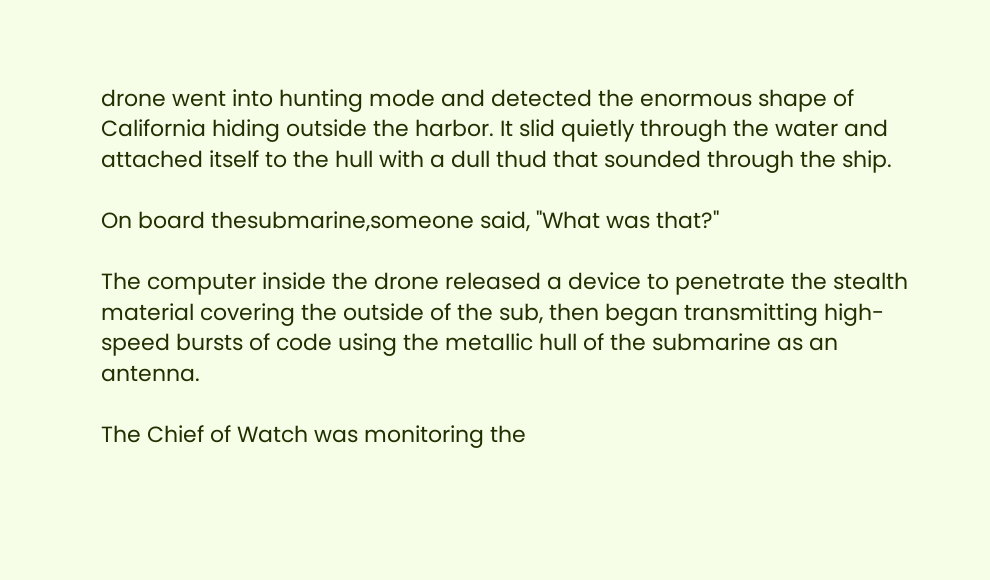drone went into hunting mode and detected the enormous shape of California hiding outside the harbor. It slid quietly through the water and attached itself to the hull with a dull thud that sounded through the ship.

On board thesubmarine,someone said, "What was that?"

The computer inside the drone released a device to penetrate the stealth material covering the outside of the sub, then began transmitting high-speed bursts of code using the metallic hull of the submarine as an antenna.

The Chief of Watch was monitoring the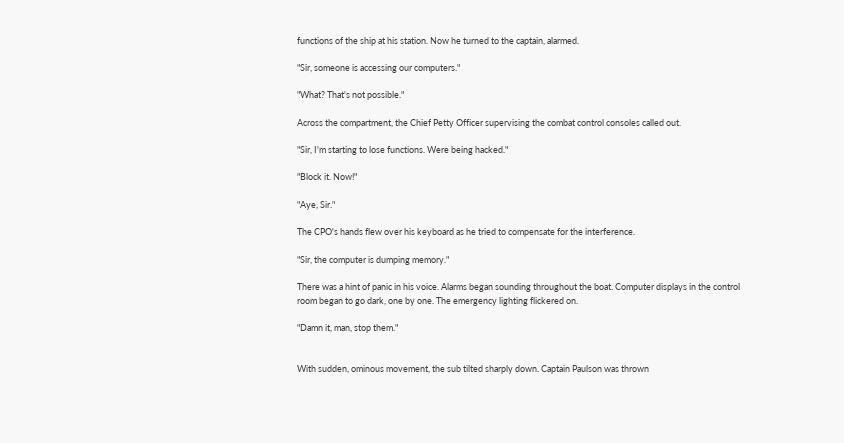functions of the ship at his station. Now he turned to the captain, alarmed.

"Sir, someone is accessing our computers."

"What? That's not possible."

Across the compartment, the Chief Petty Officer supervising the combat control consoles called out.

"Sir, I'm starting to lose functions. Were being hacked."

"Block it. Now!"

"Aye, Sir."

The CPO's hands flew over his keyboard as he tried to compensate for the interference.

"Sir, the computer is dumping memory."

There was a hint of panic in his voice. Alarms began sounding throughout the boat. Computer displays in the control room began to go dark, one by one. The emergency lighting flickered on.

"Damn it, man, stop them."


With sudden, ominous movement, the sub tilted sharply down. Captain Paulson was thrown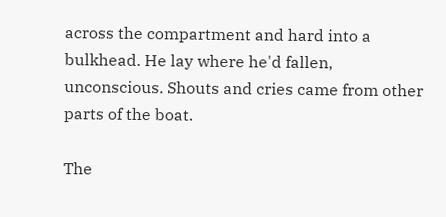across the compartment and hard into a bulkhead. He lay where he'd fallen, unconscious. Shouts and cries came from other parts of the boat.

The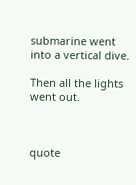submarine went into a vertical dive.

Then all the lights went out.



quote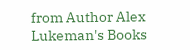from Author Alex Lukeman's Books